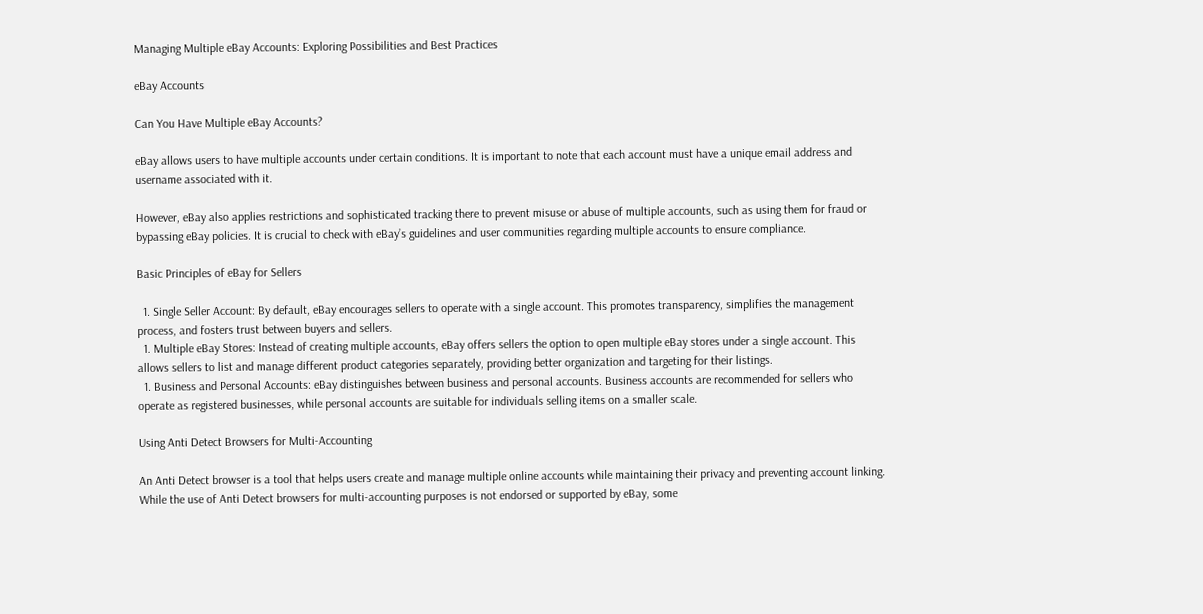Managing Multiple eBay Accounts: Exploring Possibilities and Best Practices

eBay Accounts

Can You Have Multiple eBay Accounts?

eBay allows users to have multiple accounts under certain conditions. It is important to note that each account must have a unique email address and username associated with it.

However, eBay also applies restrictions and sophisticated tracking there to prevent misuse or abuse of multiple accounts, such as using them for fraud or bypassing eBay policies. It is crucial to check with eBay’s guidelines and user communities regarding multiple accounts to ensure compliance.

Basic Principles of eBay for Sellers

  1. Single Seller Account: By default, eBay encourages sellers to operate with a single account. This promotes transparency, simplifies the management process, and fosters trust between buyers and sellers.
  1. Multiple eBay Stores: Instead of creating multiple accounts, eBay offers sellers the option to open multiple eBay stores under a single account. This allows sellers to list and manage different product categories separately, providing better organization and targeting for their listings.
  1. Business and Personal Accounts: eBay distinguishes between business and personal accounts. Business accounts are recommended for sellers who operate as registered businesses, while personal accounts are suitable for individuals selling items on a smaller scale.

Using Anti Detect Browsers for Multi-Accounting

An Anti Detect browser is a tool that helps users create and manage multiple online accounts while maintaining their privacy and preventing account linking. While the use of Anti Detect browsers for multi-accounting purposes is not endorsed or supported by eBay, some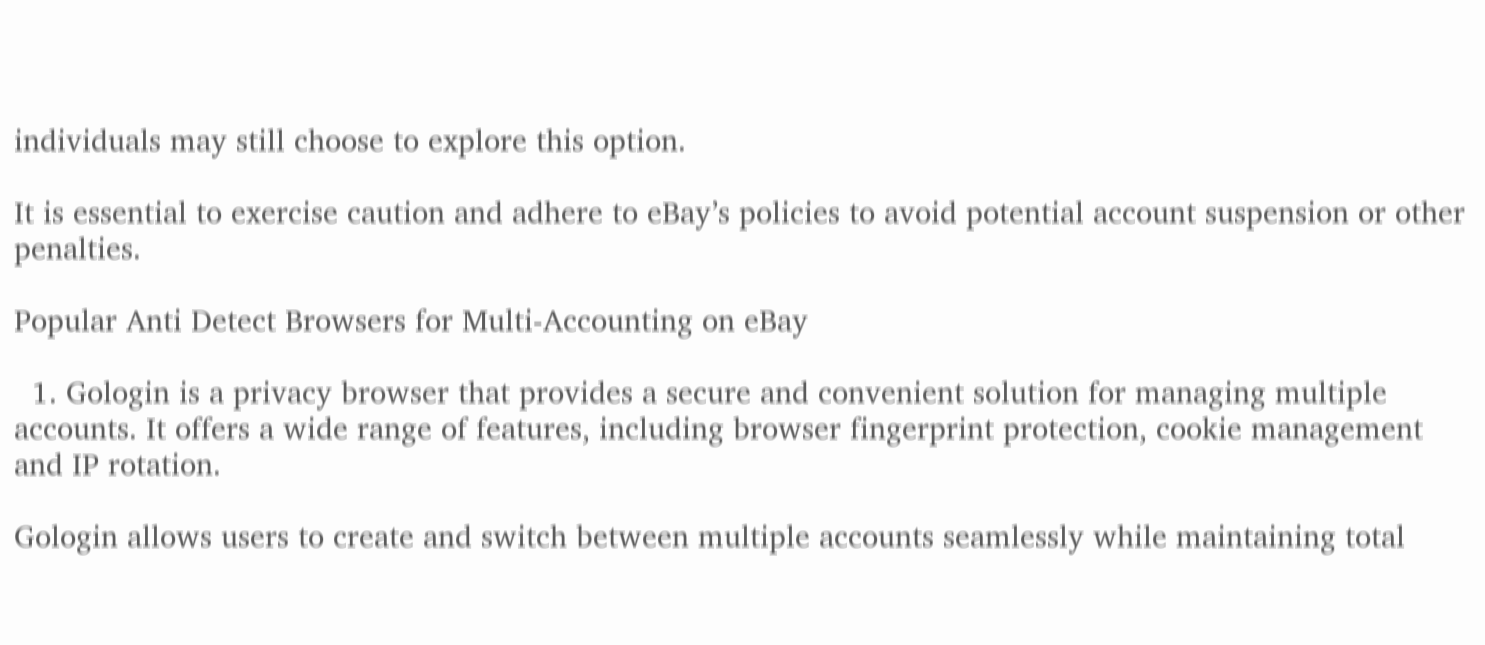individuals may still choose to explore this option.

It is essential to exercise caution and adhere to eBay’s policies to avoid potential account suspension or other penalties.

Popular Anti Detect Browsers for Multi-Accounting on eBay

  1. Gologin is a privacy browser that provides a secure and convenient solution for managing multiple accounts. It offers a wide range of features, including browser fingerprint protection, cookie management and IP rotation.

Gologin allows users to create and switch between multiple accounts seamlessly while maintaining total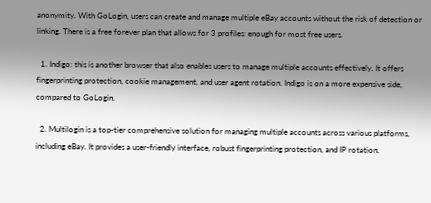anonymity. With GoLogin, users can create and manage multiple eBay accounts without the risk of detection or linking. There is a free forever plan that allows for 3 profiles: enough for most free users.

  1. Indigo: this is another browser that also enables users to manage multiple accounts effectively. It offers fingerprinting protection, cookie management, and user agent rotation. Indigo is on a more expensive side, compared to GoLogin.

  2. Multilogin is a top-tier comprehensive solution for managing multiple accounts across various platforms, including eBay. It provides a user-friendly interface, robust fingerprinting protection, and IP rotation.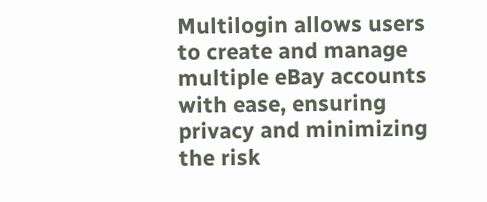Multilogin allows users to create and manage multiple eBay accounts with ease, ensuring privacy and minimizing the risk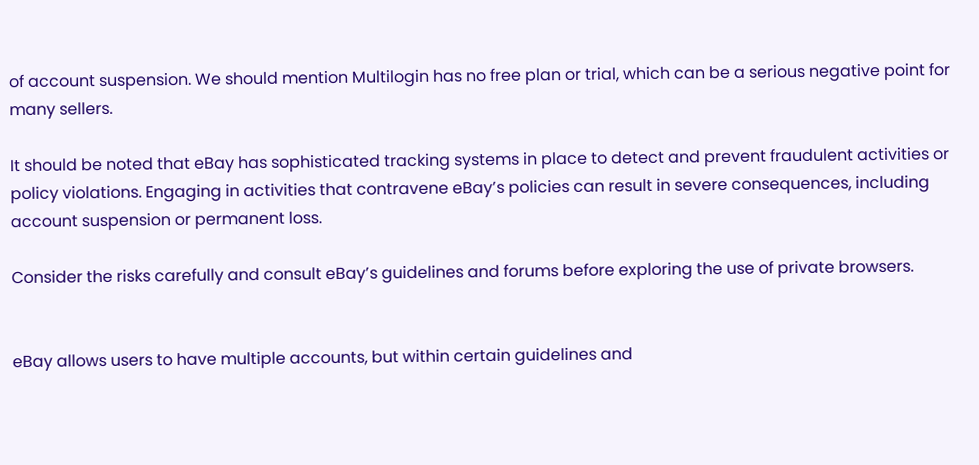of account suspension. We should mention Multilogin has no free plan or trial, which can be a serious negative point for many sellers.

It should be noted that eBay has sophisticated tracking systems in place to detect and prevent fraudulent activities or policy violations. Engaging in activities that contravene eBay’s policies can result in severe consequences, including account suspension or permanent loss.

Consider the risks carefully and consult eBay’s guidelines and forums before exploring the use of private browsers.


eBay allows users to have multiple accounts, but within certain guidelines and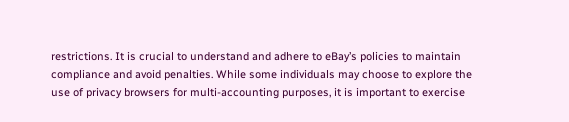restrictions. It is crucial to understand and adhere to eBay’s policies to maintain compliance and avoid penalties. While some individuals may choose to explore the use of privacy browsers for multi-accounting purposes, it is important to exercise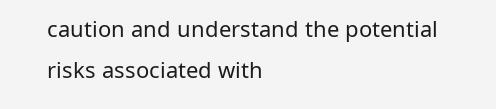caution and understand the potential risks associated with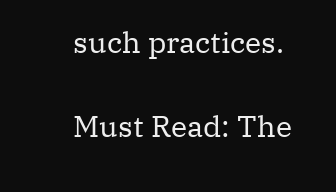such practices.

Must Read: The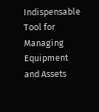Indispensable Tool for Managing Equipment and Assets